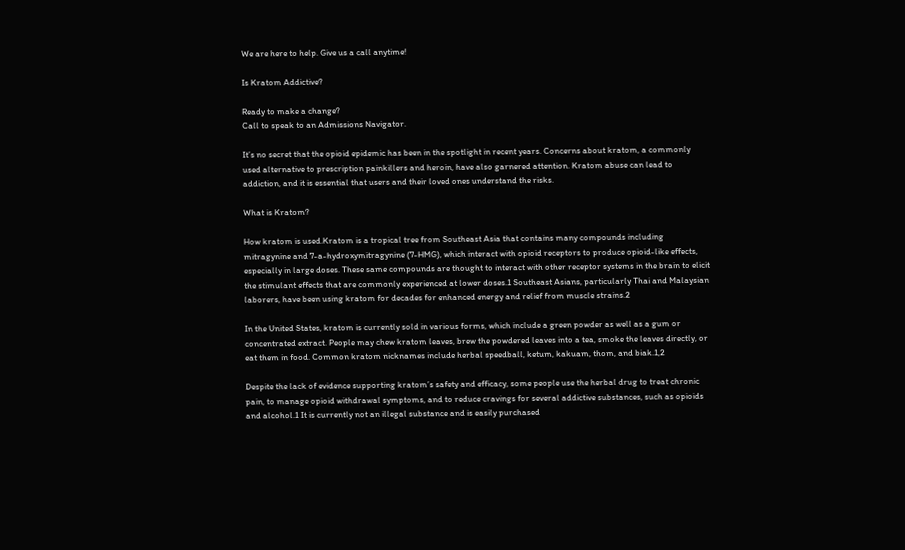We are here to help. Give us a call anytime!

Is Kratom Addictive?

Ready to make a change?
Call to speak to an Admissions Navigator.

It’s no secret that the opioid epidemic has been in the spotlight in recent years. Concerns about kratom, a commonly used alternative to prescription painkillers and heroin, have also garnered attention. Kratom abuse can lead to addiction, and it is essential that users and their loved ones understand the risks.

What is Kratom?

How kratom is used.Kratom is a tropical tree from Southeast Asia that contains many compounds including mitragynine and 7-a-hydroxymitragynine (7-HMG), which interact with opioid receptors to produce opioid-like effects, especially in large doses. These same compounds are thought to interact with other receptor systems in the brain to elicit the stimulant effects that are commonly experienced at lower doses.1 Southeast Asians, particularly Thai and Malaysian laborers, have been using kratom for decades for enhanced energy and relief from muscle strains.2

In the United States, kratom is currently sold in various forms, which include a green powder as well as a gum or concentrated extract. People may chew kratom leaves, brew the powdered leaves into a tea, smoke the leaves directly, or eat them in food. Common kratom nicknames include herbal speedball, ketum, kakuam, thom, and biak.1,2

Despite the lack of evidence supporting kratom’s safety and efficacy, some people use the herbal drug to treat chronic pain, to manage opioid withdrawal symptoms, and to reduce cravings for several addictive substances, such as opioids and alcohol.1 It is currently not an illegal substance and is easily purchased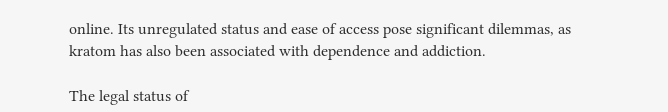online. Its unregulated status and ease of access pose significant dilemmas, as kratom has also been associated with dependence and addiction.

The legal status of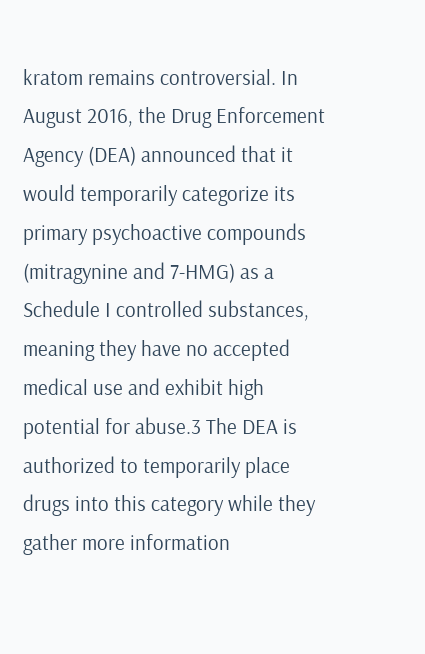kratom remains controversial. In August 2016, the Drug Enforcement Agency (DEA) announced that it would temporarily categorize its primary psychoactive compounds (mitragynine and 7-HMG) as a Schedule I controlled substances, meaning they have no accepted medical use and exhibit high potential for abuse.3 The DEA is authorized to temporarily place drugs into this category while they gather more information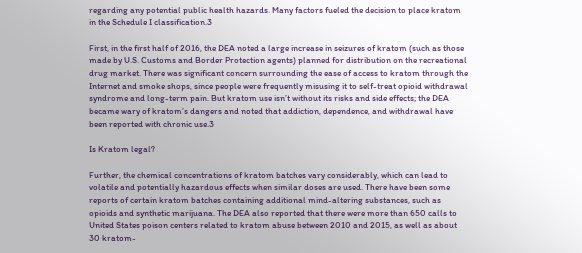regarding any potential public health hazards. Many factors fueled the decision to place kratom in the Schedule I classification.3

First, in the first half of 2016, the DEA noted a large increase in seizures of kratom (such as those made by U.S. Customs and Border Protection agents) planned for distribution on the recreational drug market. There was significant concern surrounding the ease of access to kratom through the Internet and smoke shops, since people were frequently misusing it to self-treat opioid withdrawal syndrome and long-term pain. But kratom use isn’t without its risks and side effects; the DEA became wary of kratom’s dangers and noted that addiction, dependence, and withdrawal have been reported with chronic use.3

Is Kratom legal?

Further, the chemical concentrations of kratom batches vary considerably, which can lead to volatile and potentially hazardous effects when similar doses are used. There have been some reports of certain kratom batches containing additional mind-altering substances, such as opioids and synthetic marijuana. The DEA also reported that there were more than 650 calls to United States poison centers related to kratom abuse between 2010 and 2015, as well as about 30 kratom-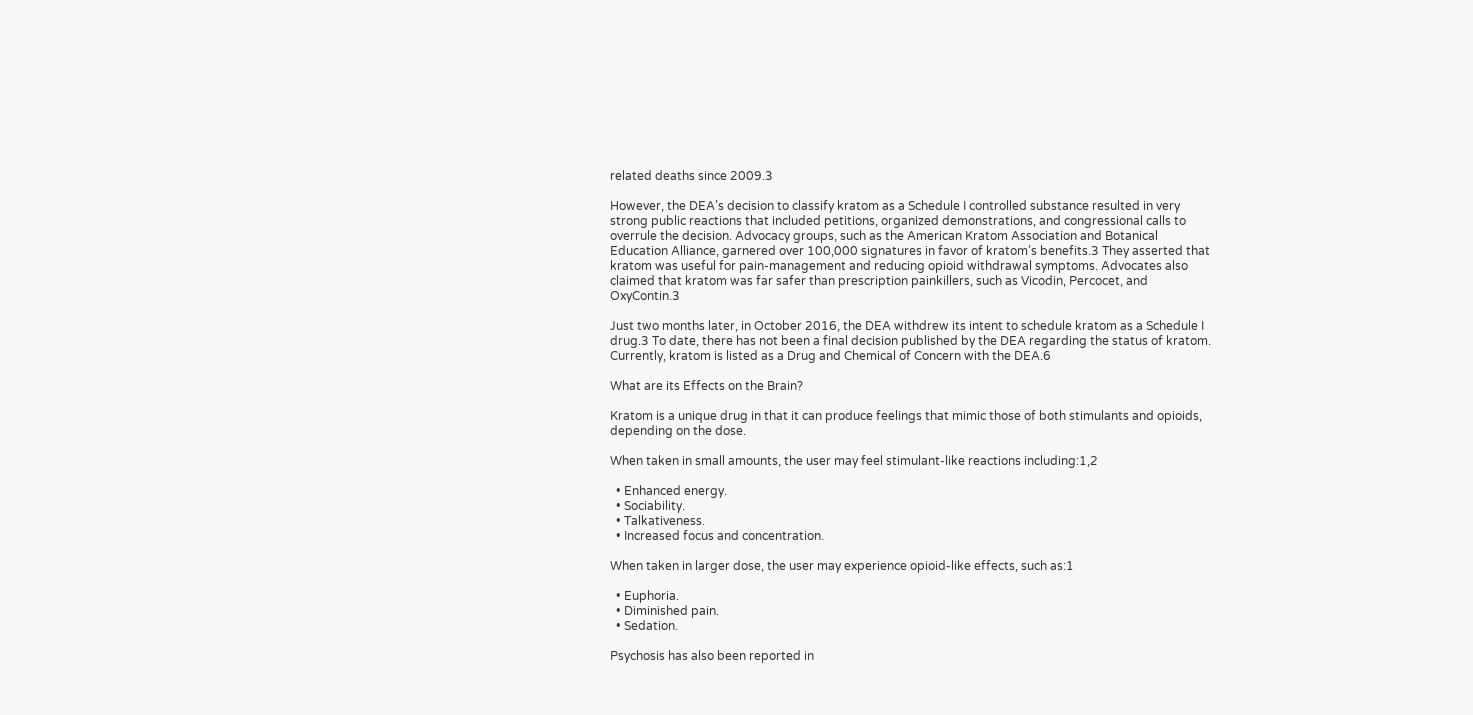related deaths since 2009.3

However, the DEA’s decision to classify kratom as a Schedule I controlled substance resulted in very strong public reactions that included petitions, organized demonstrations, and congressional calls to overrule the decision. Advocacy groups, such as the American Kratom Association and Botanical Education Alliance, garnered over 100,000 signatures in favor of kratom’s benefits.3 They asserted that kratom was useful for pain-management and reducing opioid withdrawal symptoms. Advocates also claimed that kratom was far safer than prescription painkillers, such as Vicodin, Percocet, and OxyContin.3

Just two months later, in October 2016, the DEA withdrew its intent to schedule kratom as a Schedule I drug.3 To date, there has not been a final decision published by the DEA regarding the status of kratom. Currently, kratom is listed as a Drug and Chemical of Concern with the DEA.6

What are its Effects on the Brain?

Kratom is a unique drug in that it can produce feelings that mimic those of both stimulants and opioids, depending on the dose.

When taken in small amounts, the user may feel stimulant-like reactions including:1,2

  • Enhanced energy.
  • Sociability.
  • Talkativeness.
  • Increased focus and concentration.

When taken in larger dose, the user may experience opioid-like effects, such as:1

  • Euphoria.
  • Diminished pain.
  • Sedation.

Psychosis has also been reported in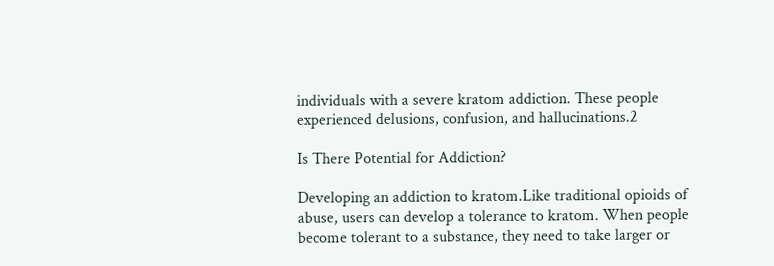individuals with a severe kratom addiction. These people experienced delusions, confusion, and hallucinations.2

Is There Potential for Addiction?

Developing an addiction to kratom.Like traditional opioids of abuse, users can develop a tolerance to kratom. When people become tolerant to a substance, they need to take larger or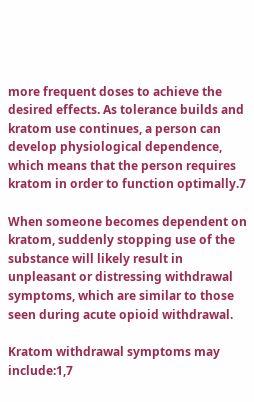more frequent doses to achieve the desired effects. As tolerance builds and kratom use continues, a person can develop physiological dependence, which means that the person requires kratom in order to function optimally.7

When someone becomes dependent on kratom, suddenly stopping use of the substance will likely result in unpleasant or distressing withdrawal symptoms, which are similar to those seen during acute opioid withdrawal.

Kratom withdrawal symptoms may include:1,7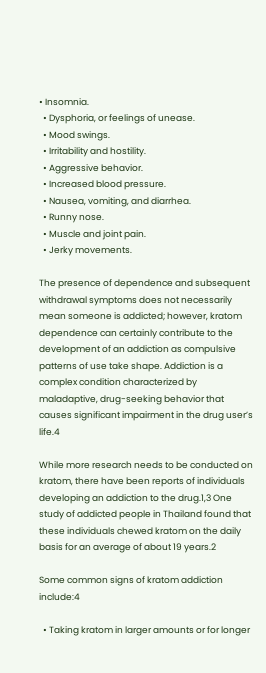• Insomnia.
  • Dysphoria, or feelings of unease.
  • Mood swings.
  • Irritability and hostility.
  • Aggressive behavior.
  • Increased blood pressure.
  • Nausea, vomiting, and diarrhea.
  • Runny nose.
  • Muscle and joint pain.
  • Jerky movements.

The presence of dependence and subsequent withdrawal symptoms does not necessarily mean someone is addicted; however, kratom dependence can certainly contribute to the development of an addiction as compulsive patterns of use take shape. Addiction is a complex condition characterized by maladaptive, drug-seeking behavior that causes significant impairment in the drug user’s life.4

While more research needs to be conducted on kratom, there have been reports of individuals developing an addiction to the drug.1,3 One study of addicted people in Thailand found that these individuals chewed kratom on the daily basis for an average of about 19 years.2

Some common signs of kratom addiction include:4

  • Taking kratom in larger amounts or for longer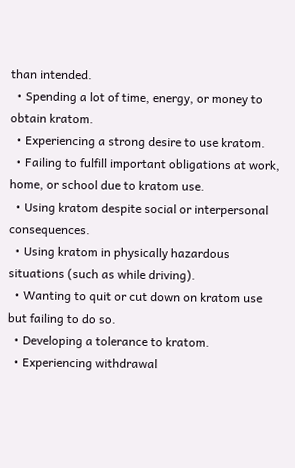than intended.
  • Spending a lot of time, energy, or money to obtain kratom.
  • Experiencing a strong desire to use kratom.
  • Failing to fulfill important obligations at work, home, or school due to kratom use.
  • Using kratom despite social or interpersonal consequences.
  • Using kratom in physically hazardous situations (such as while driving).
  • Wanting to quit or cut down on kratom use but failing to do so.
  • Developing a tolerance to kratom.
  • Experiencing withdrawal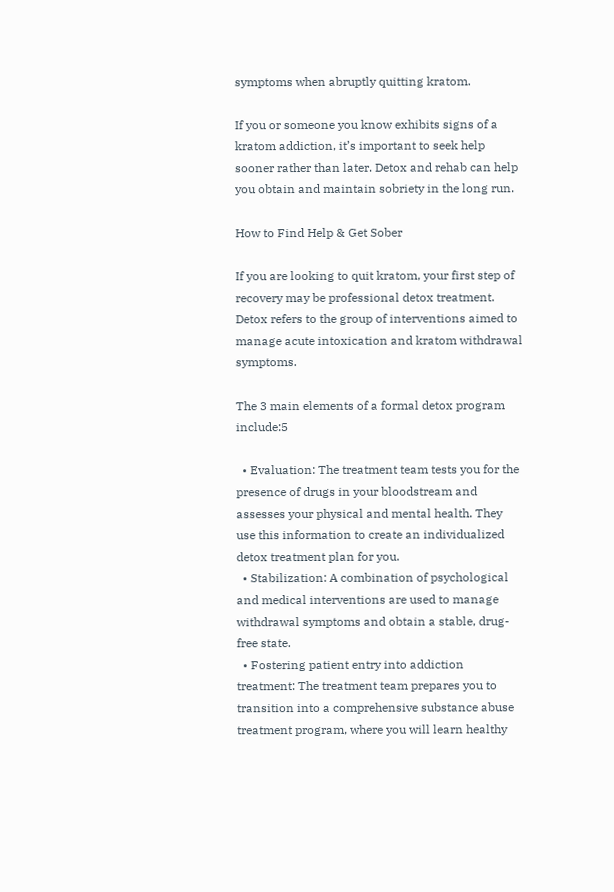symptoms when abruptly quitting kratom.

If you or someone you know exhibits signs of a kratom addiction, it’s important to seek help sooner rather than later. Detox and rehab can help you obtain and maintain sobriety in the long run.

How to Find Help & Get Sober

If you are looking to quit kratom, your first step of recovery may be professional detox treatment. Detox refers to the group of interventions aimed to manage acute intoxication and kratom withdrawal symptoms.

The 3 main elements of a formal detox program include:5

  • Evaluation: The treatment team tests you for the presence of drugs in your bloodstream and assesses your physical and mental health. They use this information to create an individualized detox treatment plan for you.
  • Stabilization: A combination of psychological and medical interventions are used to manage withdrawal symptoms and obtain a stable, drug-free state.
  • Fostering patient entry into addiction treatment: The treatment team prepares you to transition into a comprehensive substance abuse treatment program, where you will learn healthy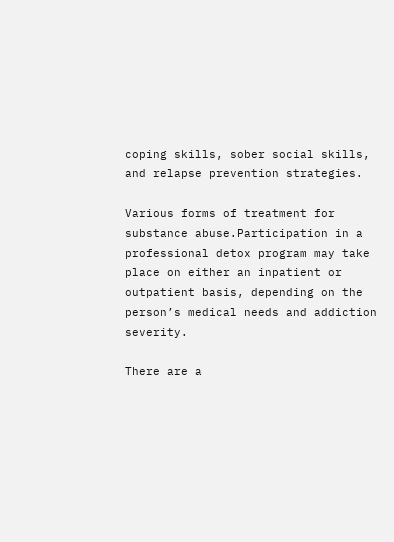coping skills, sober social skills, and relapse prevention strategies.

Various forms of treatment for substance abuse.Participation in a professional detox program may take place on either an inpatient or outpatient basis, depending on the person’s medical needs and addiction severity.

There are a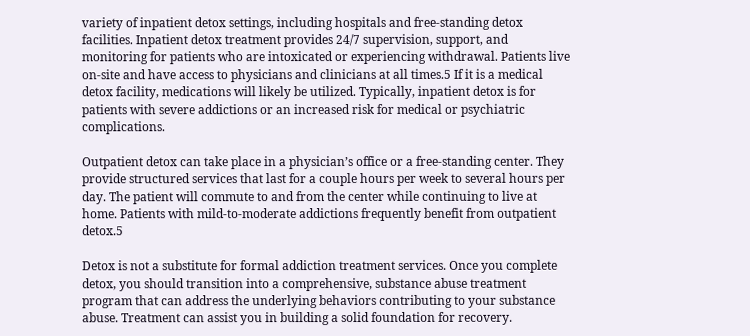variety of inpatient detox settings, including hospitals and free-standing detox facilities. Inpatient detox treatment provides 24/7 supervision, support, and monitoring for patients who are intoxicated or experiencing withdrawal. Patients live on-site and have access to physicians and clinicians at all times.5 If it is a medical detox facility, medications will likely be utilized. Typically, inpatient detox is for patients with severe addictions or an increased risk for medical or psychiatric complications.

Outpatient detox can take place in a physician’s office or a free-standing center. They provide structured services that last for a couple hours per week to several hours per day. The patient will commute to and from the center while continuing to live at home. Patients with mild-to-moderate addictions frequently benefit from outpatient detox.5

Detox is not a substitute for formal addiction treatment services. Once you complete detox, you should transition into a comprehensive, substance abuse treatment program that can address the underlying behaviors contributing to your substance abuse. Treatment can assist you in building a solid foundation for recovery.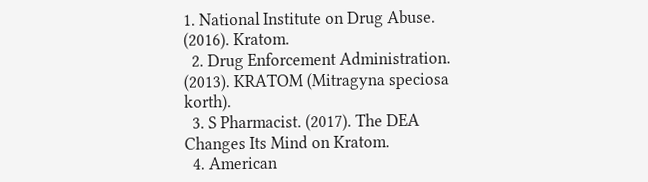1. National Institute on Drug Abuse. (2016). Kratom.
  2. Drug Enforcement Administration. (2013). KRATOM (Mitragyna speciosa korth).
  3. S Pharmacist. (2017). The DEA Changes Its Mind on Kratom.
  4. American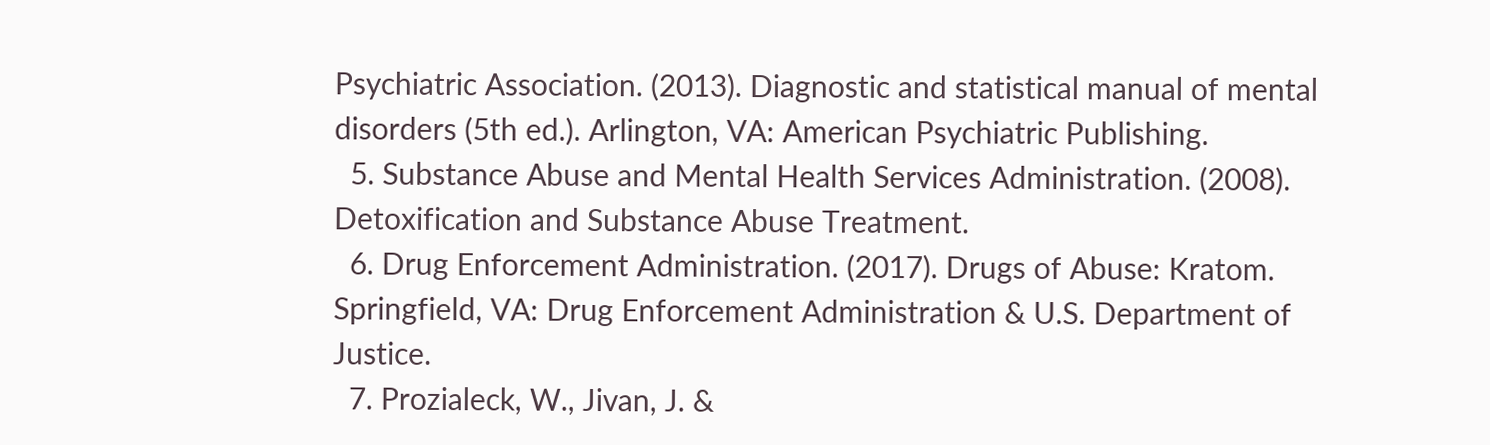Psychiatric Association. (2013). Diagnostic and statistical manual of mental disorders (5th ed.). Arlington, VA: American Psychiatric Publishing.
  5. Substance Abuse and Mental Health Services Administration. (2008). Detoxification and Substance Abuse Treatment.
  6. Drug Enforcement Administration. (2017). Drugs of Abuse: Kratom. Springfield, VA: Drug Enforcement Administration & U.S. Department of Justice.
  7. Prozialeck, W., Jivan, J. &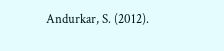Andurkar, S. (2012).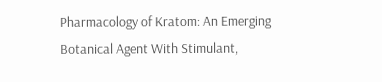Pharmacology of Kratom: An Emerging Botanical Agent With Stimulant,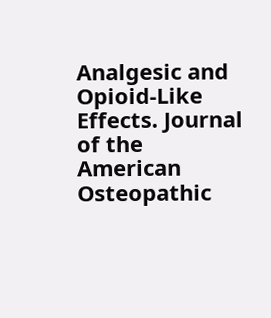Analgesic and Opioid-Like Effects. Journal of the American Osteopathic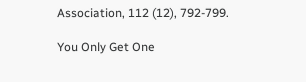Association, 112 (12), 792-799.

You Only Get One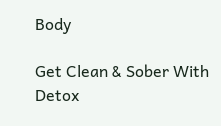Body

Get Clean & Sober With Detox